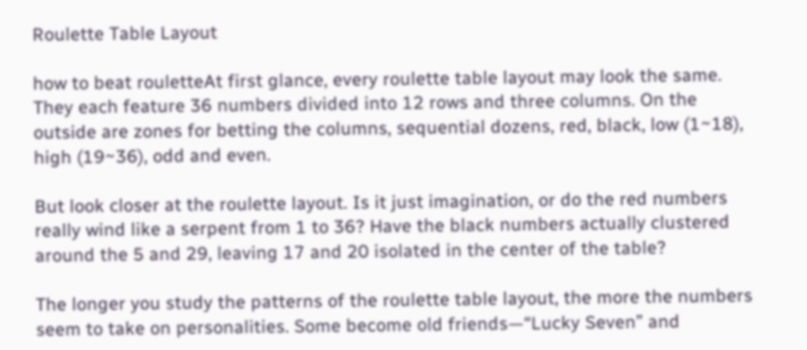Roulette Table Layout

how to beat rouletteAt first glance, every roulette table layout may look the same. They each feature 36 numbers divided into 12 rows and three columns. On the outside are zones for betting the columns, sequential dozens, red, black, low (1~18), high (19~36), odd and even.

But look closer at the roulette layout. Is it just imagination, or do the red numbers really wind like a serpent from 1 to 36? Have the black numbers actually clustered around the 5 and 29, leaving 17 and 20 isolated in the center of the table?

The longer you study the patterns of the roulette table layout, the more the numbers seem to take on personalities. Some become old friends—“Lucky Seven” and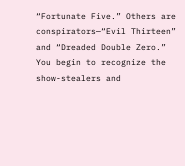“Fortunate Five.” Others are conspirators—“Evil Thirteen” and “Dreaded Double Zero.” You begin to recognize the show-stealers and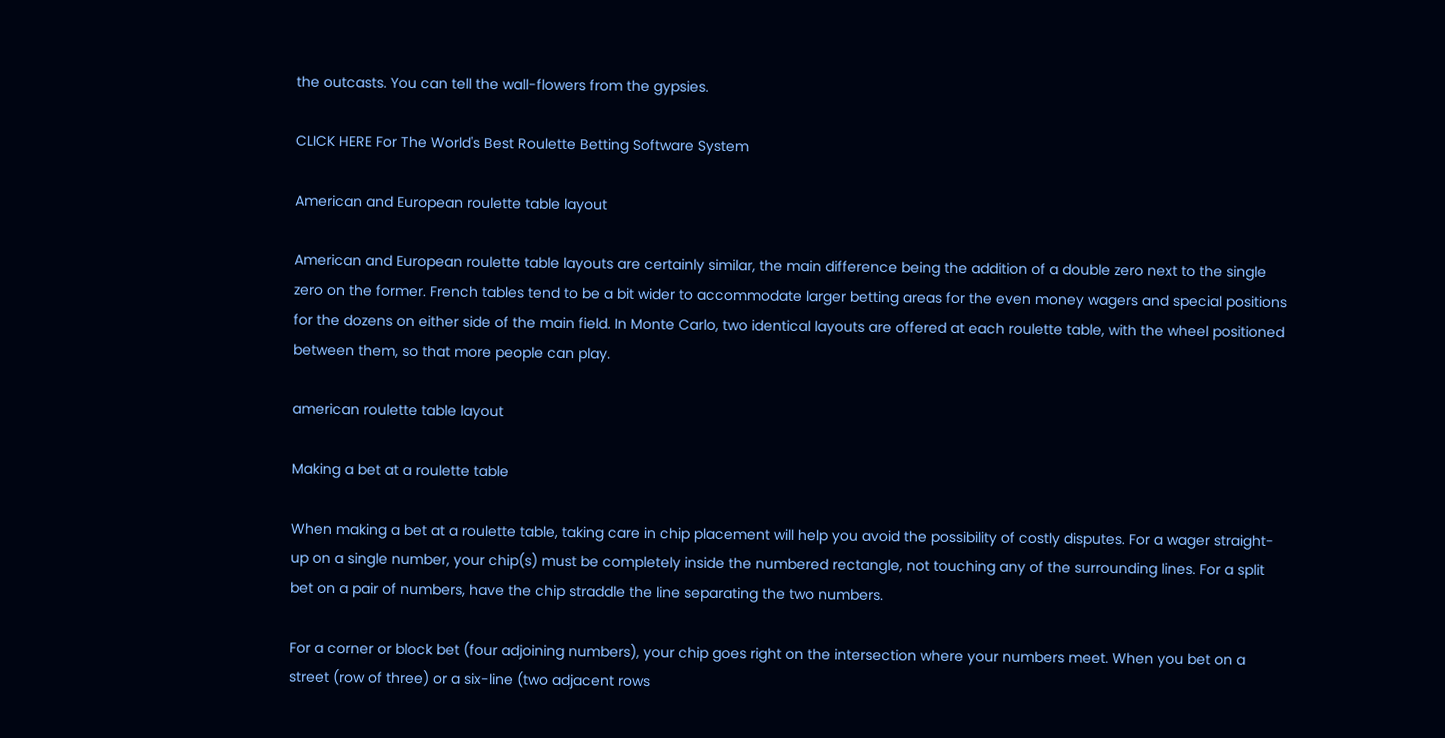the outcasts. You can tell the wall-flowers from the gypsies.

CLICK HERE For The World's Best Roulette Betting Software System

American and European roulette table layout

American and European roulette table layouts are certainly similar, the main difference being the addition of a double zero next to the single zero on the former. French tables tend to be a bit wider to accommodate larger betting areas for the even money wagers and special positions for the dozens on either side of the main field. In Monte Carlo, two identical layouts are offered at each roulette table, with the wheel positioned between them, so that more people can play.

american roulette table layout

Making a bet at a roulette table

When making a bet at a roulette table, taking care in chip placement will help you avoid the possibility of costly disputes. For a wager straight-up on a single number, your chip(s) must be completely inside the numbered rectangle, not touching any of the surrounding lines. For a split bet on a pair of numbers, have the chip straddle the line separating the two numbers.

For a corner or block bet (four adjoining numbers), your chip goes right on the intersection where your numbers meet. When you bet on a street (row of three) or a six-line (two adjacent rows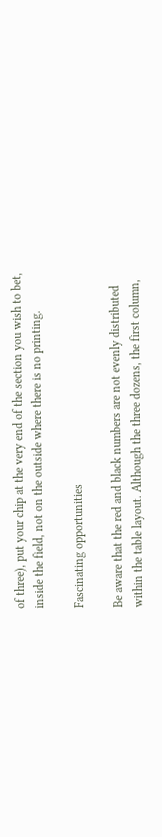of three), put your chip at the very end of the section you wish to bet, inside the field, not on the outside where there is no printing.

Fascinating opportunities

Be aware that the red and black numbers are not evenly distributed within the table layout. Although the three dozens, the first column,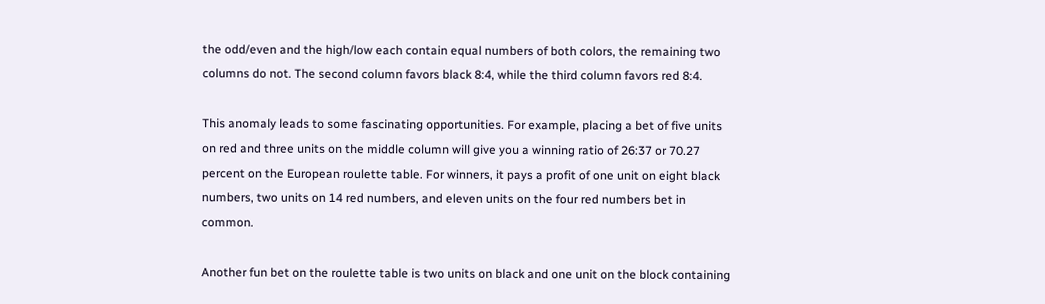the odd/even and the high/low each contain equal numbers of both colors, the remaining two columns do not. The second column favors black 8:4, while the third column favors red 8:4.

This anomaly leads to some fascinating opportunities. For example, placing a bet of five units on red and three units on the middle column will give you a winning ratio of 26:37 or 70.27 percent on the European roulette table. For winners, it pays a profit of one unit on eight black numbers, two units on 14 red numbers, and eleven units on the four red numbers bet in common.

Another fun bet on the roulette table is two units on black and one unit on the block containing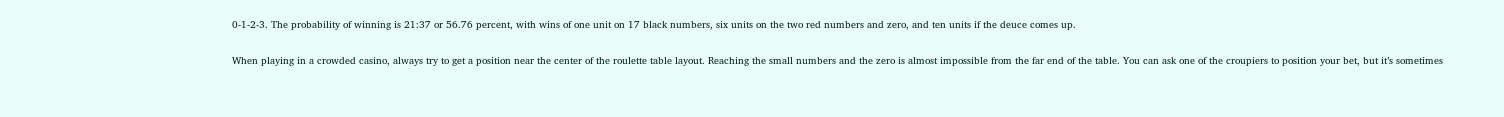0-1-2-3. The probability of winning is 21:37 or 56.76 percent, with wins of one unit on 17 black numbers, six units on the two red numbers and zero, and ten units if the deuce comes up.

When playing in a crowded casino, always try to get a position near the center of the roulette table layout. Reaching the small numbers and the zero is almost impossible from the far end of the table. You can ask one of the croupiers to position your bet, but it’s sometimes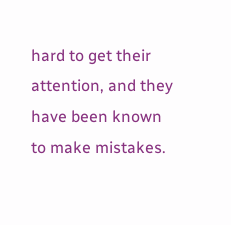hard to get their attention, and they have been known to make mistakes.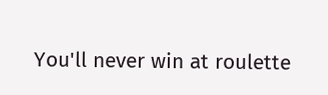You'll never win at roulette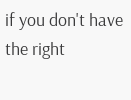if you don't have the right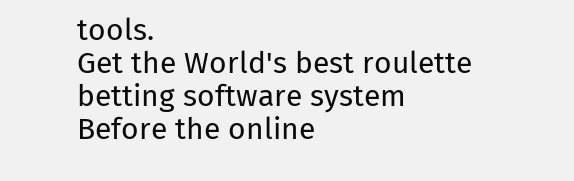tools.
Get the World's best roulette betting software system
Before the online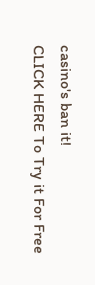casino's ban it!
CLICK HERE To Try it For Free